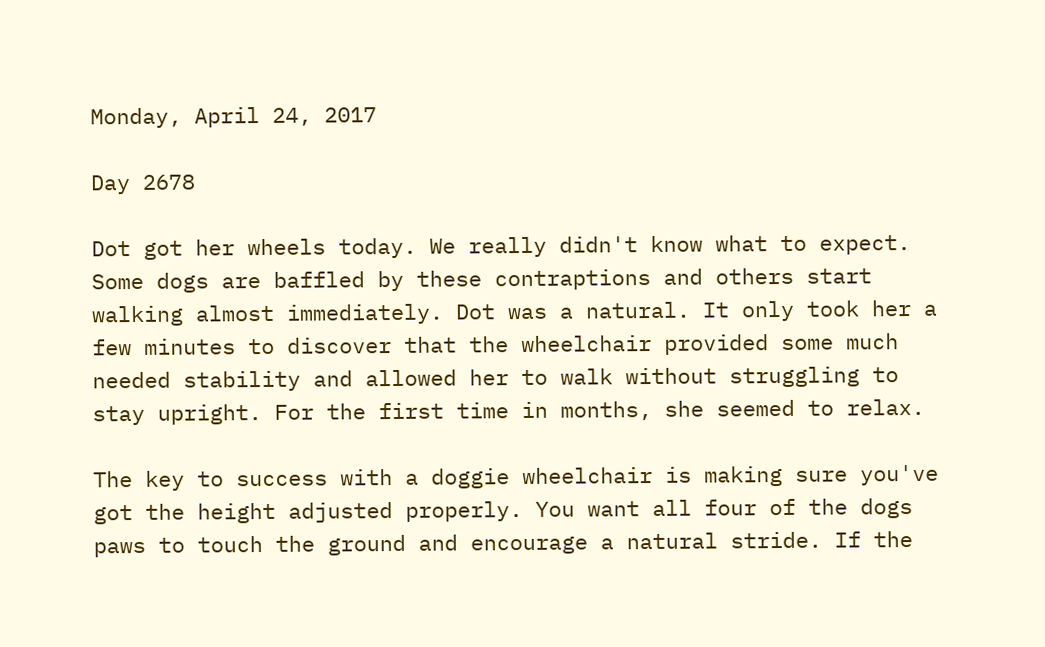Monday, April 24, 2017

Day 2678

Dot got her wheels today. We really didn't know what to expect. Some dogs are baffled by these contraptions and others start walking almost immediately. Dot was a natural. It only took her a few minutes to discover that the wheelchair provided some much needed stability and allowed her to walk without struggling to stay upright. For the first time in months, she seemed to relax.

The key to success with a doggie wheelchair is making sure you've got the height adjusted properly. You want all four of the dogs paws to touch the ground and encourage a natural stride. If the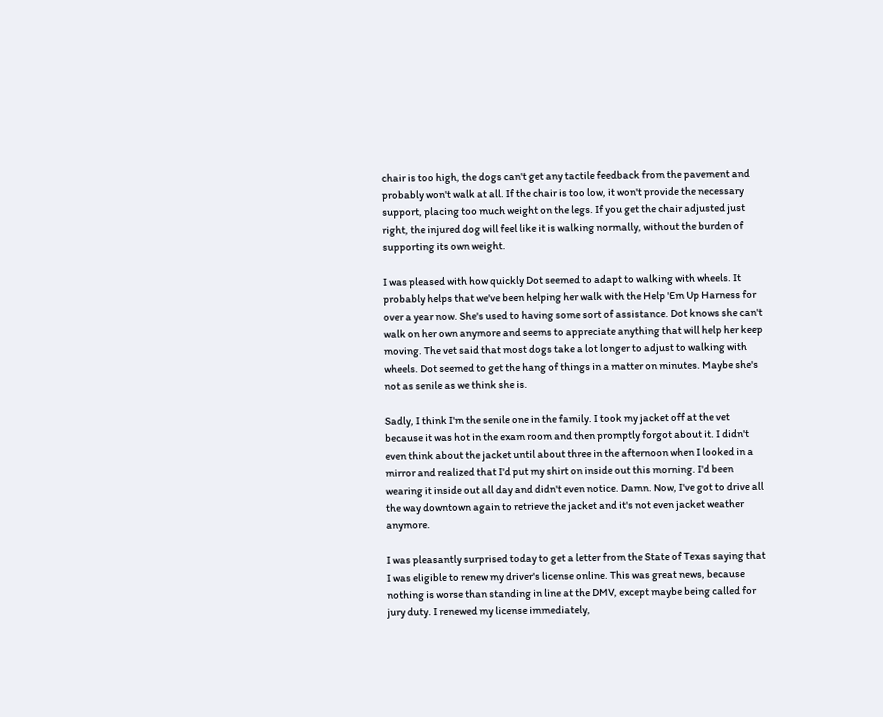chair is too high, the dogs can't get any tactile feedback from the pavement and probably won't walk at all. If the chair is too low, it won't provide the necessary support, placing too much weight on the legs. If you get the chair adjusted just right, the injured dog will feel like it is walking normally, without the burden of supporting its own weight.

I was pleased with how quickly Dot seemed to adapt to walking with wheels. It probably helps that we've been helping her walk with the Help 'Em Up Harness for over a year now. She's used to having some sort of assistance. Dot knows she can't walk on her own anymore and seems to appreciate anything that will help her keep moving. The vet said that most dogs take a lot longer to adjust to walking with wheels. Dot seemed to get the hang of things in a matter on minutes. Maybe she's not as senile as we think she is.

Sadly, I think I'm the senile one in the family. I took my jacket off at the vet because it was hot in the exam room and then promptly forgot about it. I didn't even think about the jacket until about three in the afternoon when I looked in a mirror and realized that I'd put my shirt on inside out this morning. I'd been wearing it inside out all day and didn't even notice. Damn. Now, I've got to drive all the way downtown again to retrieve the jacket and it's not even jacket weather anymore.

I was pleasantly surprised today to get a letter from the State of Texas saying that I was eligible to renew my driver's license online. This was great news, because nothing is worse than standing in line at the DMV, except maybe being called for jury duty. I renewed my license immediately,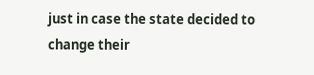just in case the state decided to change their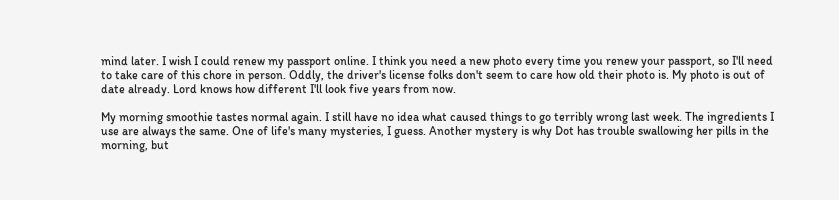mind later. I wish I could renew my passport online. I think you need a new photo every time you renew your passport, so I'll need to take care of this chore in person. Oddly, the driver's license folks don't seem to care how old their photo is. My photo is out of date already. Lord knows how different I'll look five years from now.

My morning smoothie tastes normal again. I still have no idea what caused things to go terribly wrong last week. The ingredients I use are always the same. One of life's many mysteries, I guess. Another mystery is why Dot has trouble swallowing her pills in the morning, but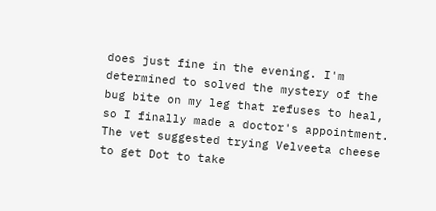does just fine in the evening. I'm determined to solved the mystery of the bug bite on my leg that refuses to heal, so I finally made a doctor's appointment. The vet suggested trying Velveeta cheese to get Dot to take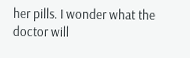her pills. I wonder what the doctor will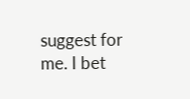suggest for me. I bet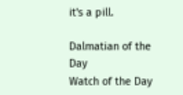it's a pill.

Dalmatian of the Day
Watch of the Day